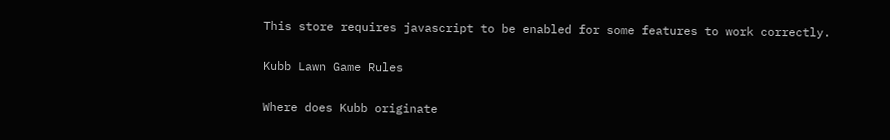This store requires javascript to be enabled for some features to work correctly.

Kubb Lawn Game Rules

Where does Kubb originate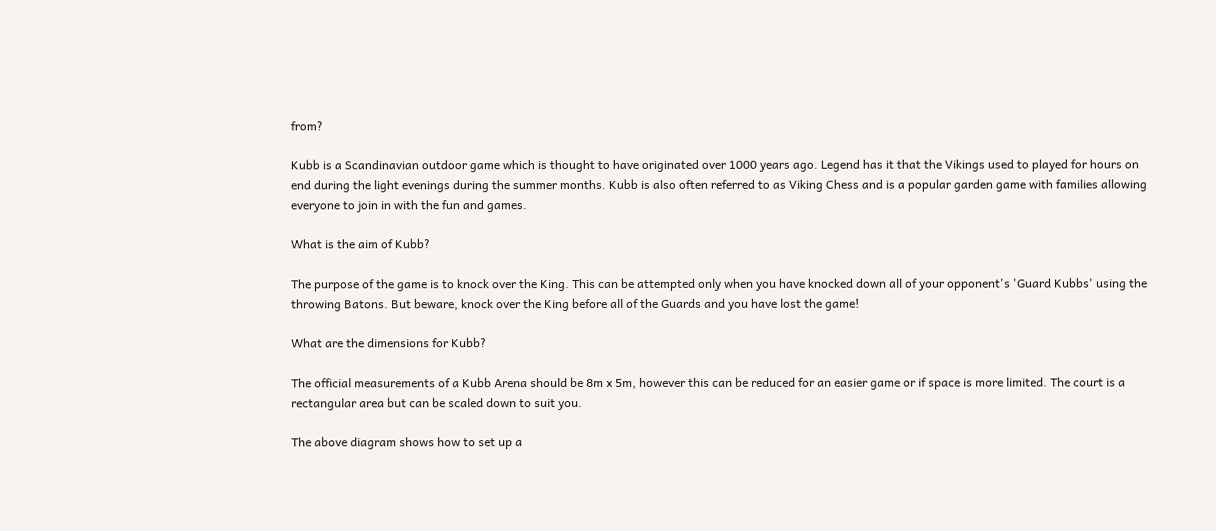from?

Kubb is a Scandinavian outdoor game which is thought to have originated over 1000 years ago. Legend has it that the Vikings used to played for hours on end during the light evenings during the summer months. Kubb is also often referred to as Viking Chess and is a popular garden game with families allowing everyone to join in with the fun and games.

What is the aim of Kubb?

The purpose of the game is to knock over the King. This can be attempted only when you have knocked down all of your opponent's 'Guard Kubbs' using the throwing Batons. But beware, knock over the King before all of the Guards and you have lost the game!

What are the dimensions for Kubb?

The official measurements of a Kubb Arena should be 8m x 5m, however this can be reduced for an easier game or if space is more limited. The court is a rectangular area but can be scaled down to suit you.

The above diagram shows how to set up a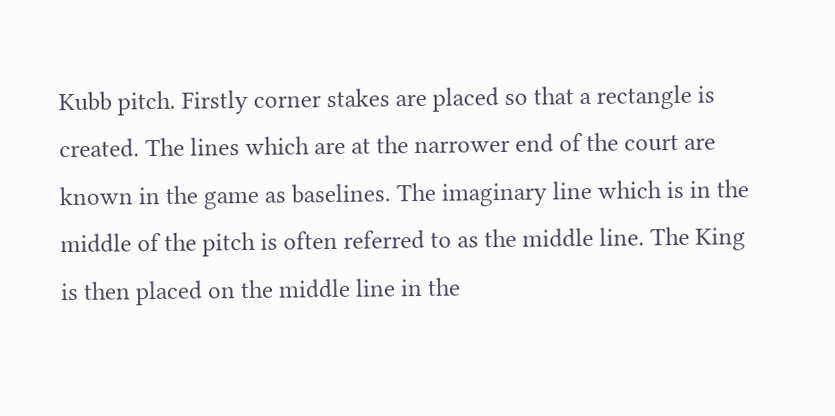Kubb pitch. Firstly corner stakes are placed so that a rectangle is created. The lines which are at the narrower end of the court are known in the game as baselines. The imaginary line which is in the middle of the pitch is often referred to as the middle line. The King is then placed on the middle line in the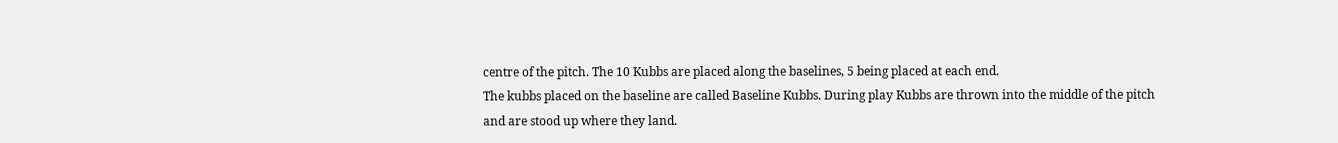centre of the pitch. The 10 Kubbs are placed along the baselines, 5 being placed at each end.
The kubbs placed on the baseline are called Baseline Kubbs. During play Kubbs are thrown into the middle of the pitch and are stood up where they land.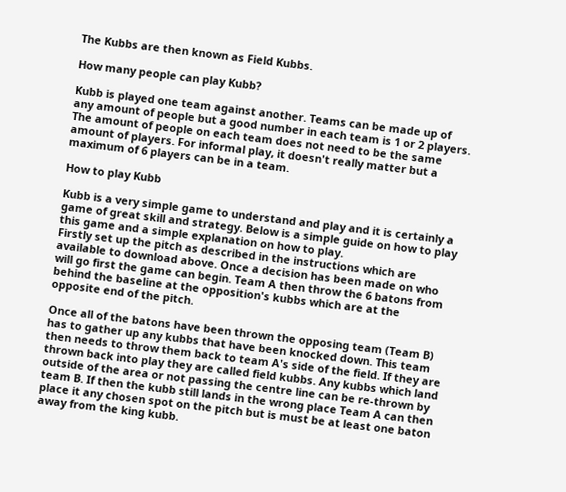The Kubbs are then known as Field Kubbs.

How many people can play Kubb?

Kubb is played one team against another. Teams can be made up of any amount of people but a good number in each team is 1 or 2 players. The amount of people on each team does not need to be the same amount of players. For informal play, it doesn't really matter but a maximum of 6 players can be in a team.

How to play Kubb

Kubb is a very simple game to understand and play and it is certainly a game of great skill and strategy. Below is a simple guide on how to play this game and a simple explanation on how to play.
Firstly set up the pitch as described in the instructions which are available to download above. Once a decision has been made on who will go first the game can begin. Team A then throw the 6 batons from behind the baseline at the opposition's kubbs which are at the opposite end of the pitch.

Once all of the batons have been thrown the opposing team (Team B) has to gather up any kubbs that have been knocked down. This team then needs to throw them back to team A's side of the field. If they are thrown back into play they are called field kubbs. Any kubbs which land outside of the area or not passing the centre line can be re-thrown by team B. If then the kubb still lands in the wrong place Team A can then place it any chosen spot on the pitch but is must be at least one baton away from the king kubb.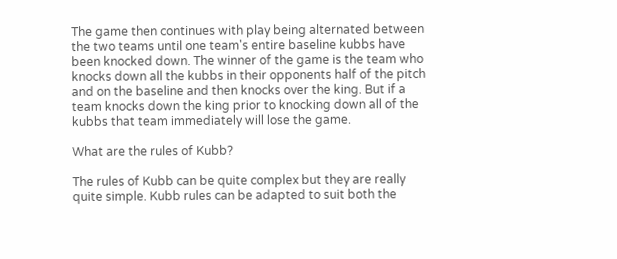The game then continues with play being alternated between the two teams until one team's entire baseline kubbs have been knocked down. The winner of the game is the team who knocks down all the kubbs in their opponents half of the pitch and on the baseline and then knocks over the king. But if a team knocks down the king prior to knocking down all of the kubbs that team immediately will lose the game.

What are the rules of Kubb?

The rules of Kubb can be quite complex but they are really quite simple. Kubb rules can be adapted to suit both the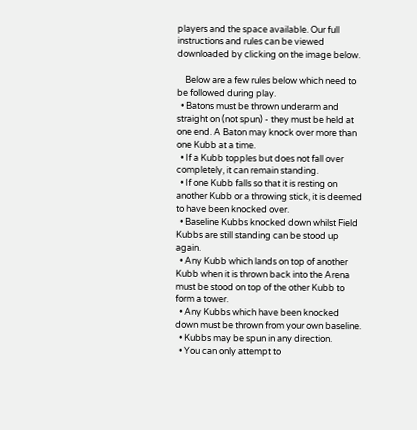players and the space available. Our full instructions and rules can be viewed downloaded by clicking on the image below.

    Below are a few rules below which need to be followed during play.
  • Batons must be thrown underarm and straight on (not spun) - they must be held at one end. A Baton may knock over more than one Kubb at a time.
  • If a Kubb topples but does not fall over completely, it can remain standing.
  • If one Kubb falls so that it is resting on another Kubb or a throwing stick, it is deemed to have been knocked over.
  • Baseline Kubbs knocked down whilst Field Kubbs are still standing can be stood up again.
  • Any Kubb which lands on top of another Kubb when it is thrown back into the Arena must be stood on top of the other Kubb to form a tower.
  • Any Kubbs which have been knocked down must be thrown from your own baseline.
  • Kubbs may be spun in any direction.
  • You can only attempt to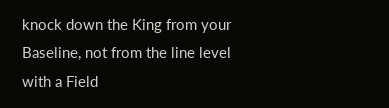knock down the King from your Baseline, not from the line level with a Field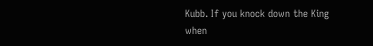Kubb. If you knock down the King when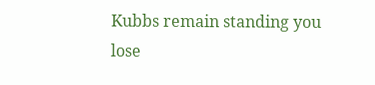Kubbs remain standing you lose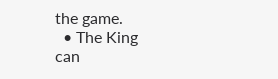the game.
  • The King can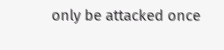only be attacked once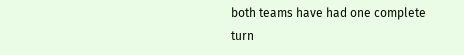both teams have had one complete turn